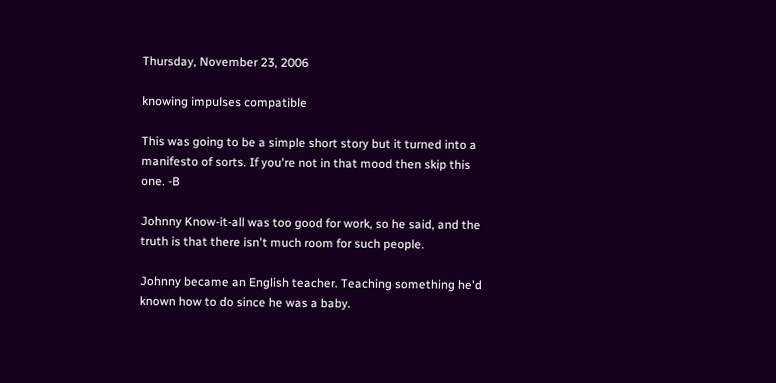Thursday, November 23, 2006

knowing impulses compatible

This was going to be a simple short story but it turned into a manifesto of sorts. If you're not in that mood then skip this one. -B

Johnny Know-it-all was too good for work, so he said, and the truth is that there isn't much room for such people.

Johnny became an English teacher. Teaching something he'd known how to do since he was a baby.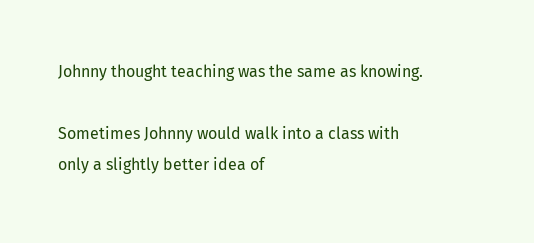Johnny thought teaching was the same as knowing.

Sometimes Johnny would walk into a class with only a slightly better idea of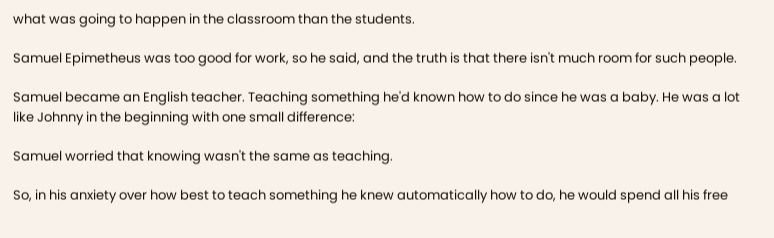what was going to happen in the classroom than the students.

Samuel Epimetheus was too good for work, so he said, and the truth is that there isn't much room for such people.

Samuel became an English teacher. Teaching something he'd known how to do since he was a baby. He was a lot like Johnny in the beginning with one small difference:

Samuel worried that knowing wasn't the same as teaching.

So, in his anxiety over how best to teach something he knew automatically how to do, he would spend all his free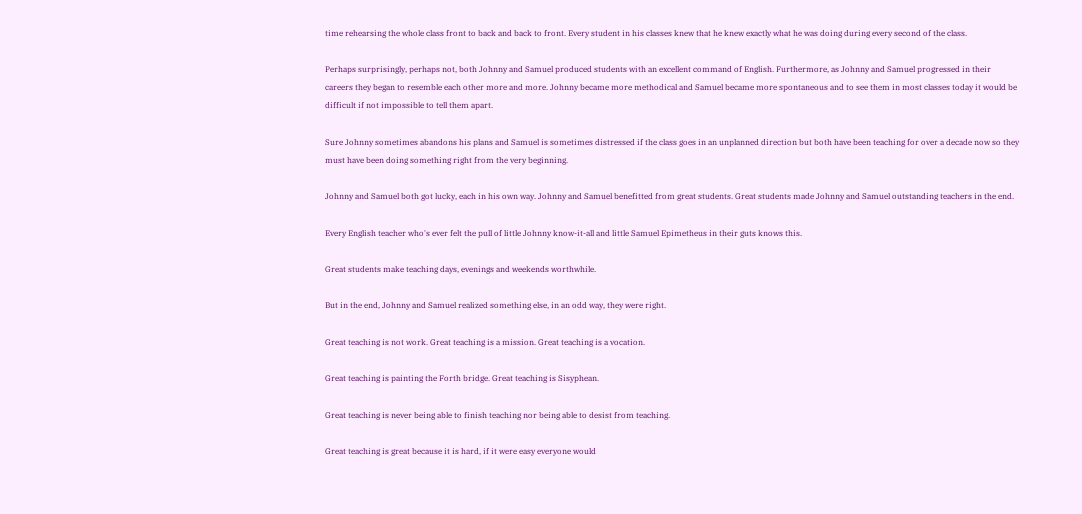time rehearsing the whole class front to back and back to front. Every student in his classes knew that he knew exactly what he was doing during every second of the class.

Perhaps surprisingly, perhaps not, both Johnny and Samuel produced students with an excellent command of English. Furthermore, as Johnny and Samuel progressed in their careers they began to resemble each other more and more. Johnny became more methodical and Samuel became more spontaneous and to see them in most classes today it would be difficult if not impossible to tell them apart.

Sure Johnny sometimes abandons his plans and Samuel is sometimes distressed if the class goes in an unplanned direction but both have been teaching for over a decade now so they must have been doing something right from the very beginning.

Johnny and Samuel both got lucky, each in his own way. Johnny and Samuel benefitted from great students. Great students made Johnny and Samuel outstanding teachers in the end.

Every English teacher who's ever felt the pull of little Johnny know-it-all and little Samuel Epimetheus in their guts knows this.

Great students make teaching days, evenings and weekends worthwhile.

But in the end, Johnny and Samuel realized something else, in an odd way, they were right.

Great teaching is not work. Great teaching is a mission. Great teaching is a vocation.

Great teaching is painting the Forth bridge. Great teaching is Sisyphean.

Great teaching is never being able to finish teaching nor being able to desist from teaching.

Great teaching is great because it is hard, if it were easy everyone would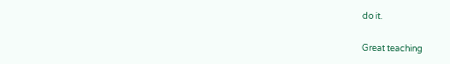do it.

Great teaching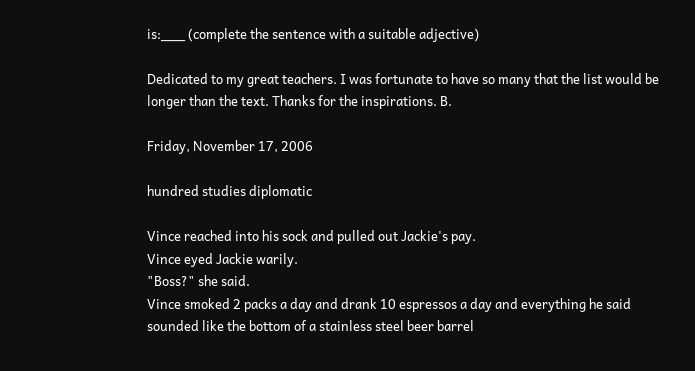is:___ (complete the sentence with a suitable adjective)

Dedicated to my great teachers. I was fortunate to have so many that the list would be longer than the text. Thanks for the inspirations. B.

Friday, November 17, 2006

hundred studies diplomatic

Vince reached into his sock and pulled out Jackie's pay.
Vince eyed Jackie warily.
"Boss?" she said.
Vince smoked 2 packs a day and drank 10 espressos a day and everything he said sounded like the bottom of a stainless steel beer barrel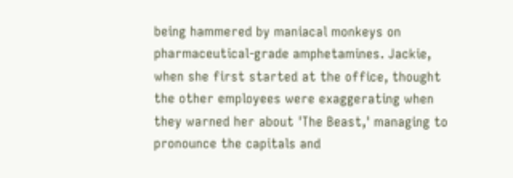being hammered by maniacal monkeys on pharmaceutical-grade amphetamines. Jackie, when she first started at the office, thought the other employees were exaggerating when they warned her about 'The Beast,' managing to pronounce the capitals and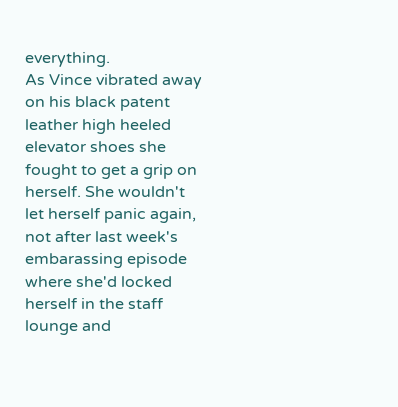everything.
As Vince vibrated away on his black patent leather high heeled elevator shoes she fought to get a grip on herself. She wouldn't let herself panic again, not after last week's embarassing episode where she'd locked herself in the staff lounge and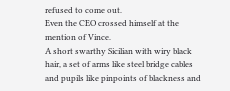refused to come out.
Even the CEO crossed himself at the mention of Vince.
A short swarthy Sicilian with wiry black hair, a set of arms like steel bridge cables and pupils like pinpoints of blackness and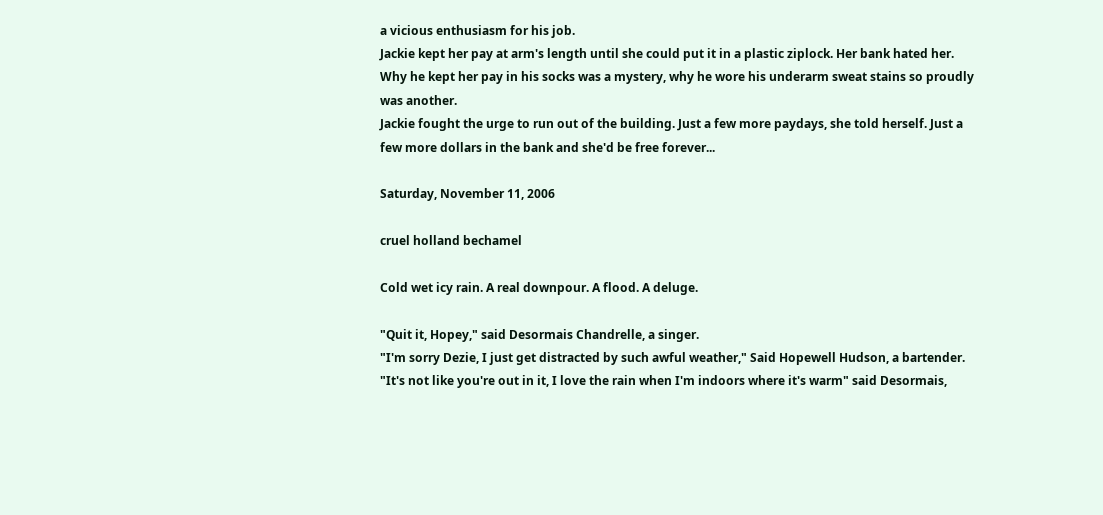a vicious enthusiasm for his job.
Jackie kept her pay at arm's length until she could put it in a plastic ziplock. Her bank hated her.
Why he kept her pay in his socks was a mystery, why he wore his underarm sweat stains so proudly was another.
Jackie fought the urge to run out of the building. Just a few more paydays, she told herself. Just a few more dollars in the bank and she'd be free forever...

Saturday, November 11, 2006

cruel holland bechamel

Cold wet icy rain. A real downpour. A flood. A deluge.

"Quit it, Hopey," said Desormais Chandrelle, a singer.
"I'm sorry Dezie, I just get distracted by such awful weather," Said Hopewell Hudson, a bartender.
"It's not like you're out in it, I love the rain when I'm indoors where it's warm" said Desormais,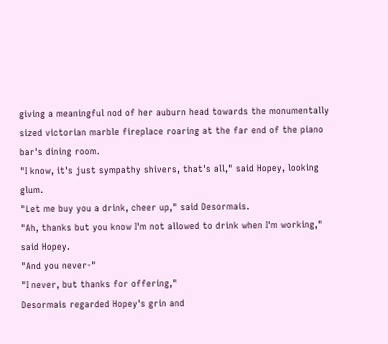giving a meaningful nod of her auburn head towards the monumentally sized victorian marble fireplace roaring at the far end of the piano bar's dining room.
"I know, it's just sympathy shivers, that's all," said Hopey, looking glum.
"Let me buy you a drink, cheer up," said Desormais.
"Ah, thanks but you know I'm not allowed to drink when I'm working," said Hopey.
"And you never-"
"I never, but thanks for offering,"
Desormais regarded Hopey's grin and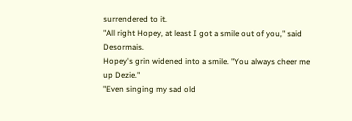surrendered to it.
"All right Hopey, at least I got a smile out of you," said Desormais.
Hopey's grin widened into a smile. "You always cheer me up Dezie."
"Even singing my sad old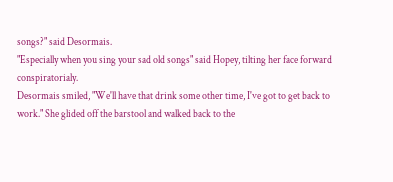songs?" said Desormais.
"Especially when you sing your sad old songs" said Hopey, tilting her face forward conspiratorialy.
Desormais smiled, "We'll have that drink some other time, I've got to get back to work." She glided off the barstool and walked back to the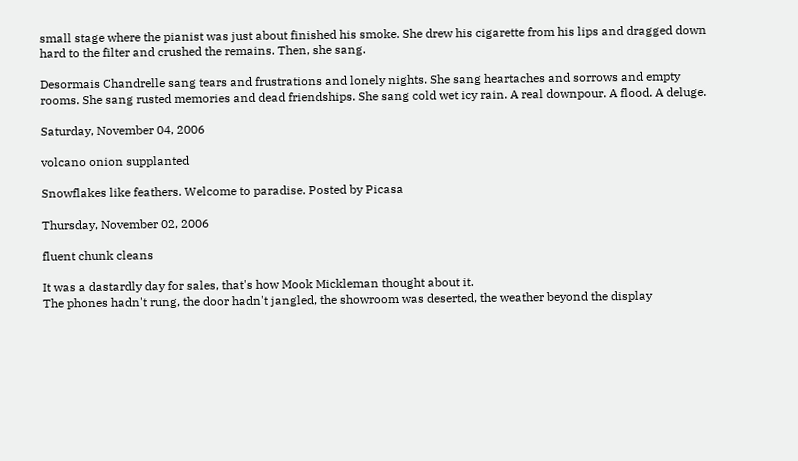small stage where the pianist was just about finished his smoke. She drew his cigarette from his lips and dragged down hard to the filter and crushed the remains. Then, she sang.

Desormais Chandrelle sang tears and frustrations and lonely nights. She sang heartaches and sorrows and empty rooms. She sang rusted memories and dead friendships. She sang cold wet icy rain. A real downpour. A flood. A deluge.

Saturday, November 04, 2006

volcano onion supplanted

Snowflakes like feathers. Welcome to paradise. Posted by Picasa

Thursday, November 02, 2006

fluent chunk cleans

It was a dastardly day for sales, that's how Mook Mickleman thought about it.
The phones hadn't rung, the door hadn't jangled, the showroom was deserted, the weather beyond the display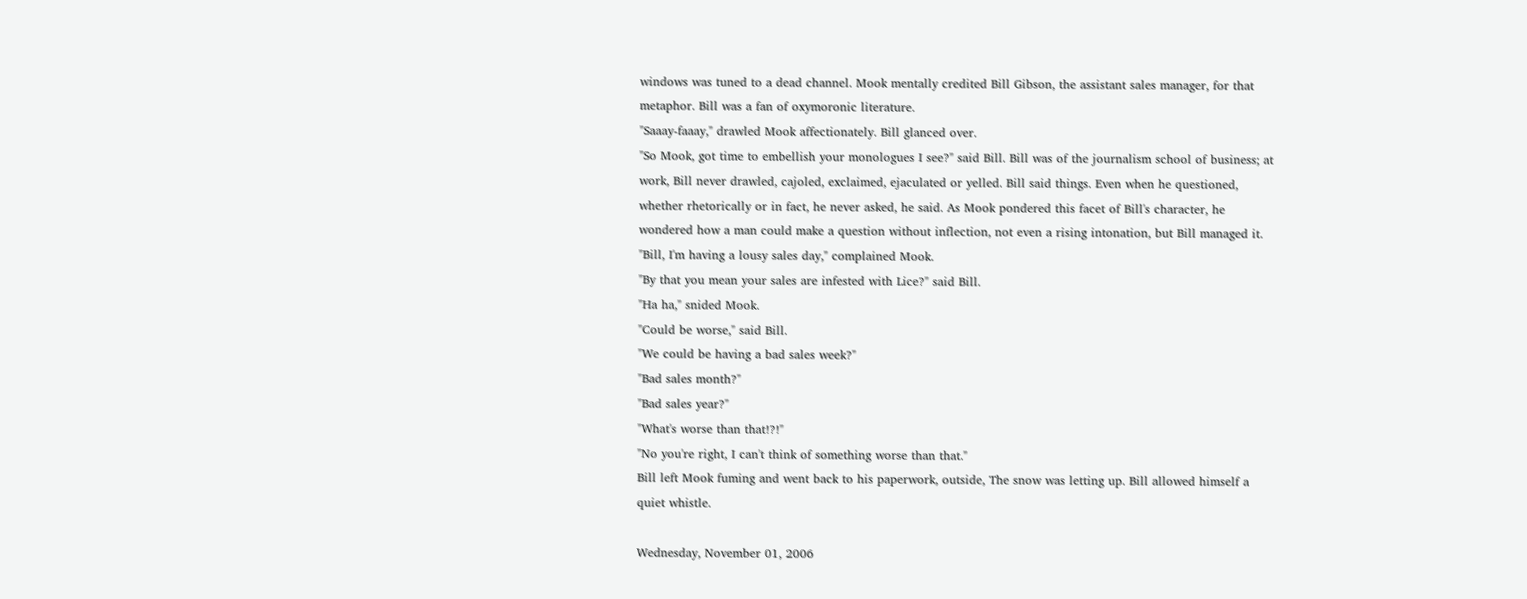windows was tuned to a dead channel. Mook mentally credited Bill Gibson, the assistant sales manager, for that metaphor. Bill was a fan of oxymoronic literature.
"Saaay-faaay," drawled Mook affectionately. Bill glanced over.
"So Mook, got time to embellish your monologues I see?" said Bill. Bill was of the journalism school of business; at work, Bill never drawled, cajoled, exclaimed, ejaculated or yelled. Bill said things. Even when he questioned, whether rhetorically or in fact, he never asked, he said. As Mook pondered this facet of Bill's character, he wondered how a man could make a question without inflection, not even a rising intonation, but Bill managed it.
"Bill, I'm having a lousy sales day," complained Mook.
"By that you mean your sales are infested with Lice?" said Bill.
"Ha ha," snided Mook.
"Could be worse," said Bill.
"We could be having a bad sales week?"
"Bad sales month?"
"Bad sales year?"
"What's worse than that!?!"
"No you're right, I can't think of something worse than that."
Bill left Mook fuming and went back to his paperwork, outside, The snow was letting up. Bill allowed himself a quiet whistle.

Wednesday, November 01, 2006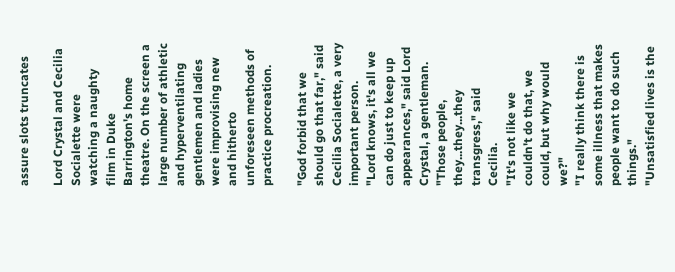assure slots truncates

Lord Crystal and Cecilia Socialette were watching a naughty film in Duke Barrington's home theatre. On the screen a large number of athletic and hyperventilating gentlemen and ladies were improvising new and hitherto unforeseen methods of practice procreation.

"God forbid that we should go that far," said Cecilia Socialette, a very important person.
"Lord knows, it's all we can do just to keep up appearances," said Lord Crystal, a gentleman.
"Those people, they...they...they transgress," said Cecilia.
"It's not like we couldn't do that, we could, but why would we?"
"I really think there is some illness that makes people want to do such things."
"Unsatisfied lives is the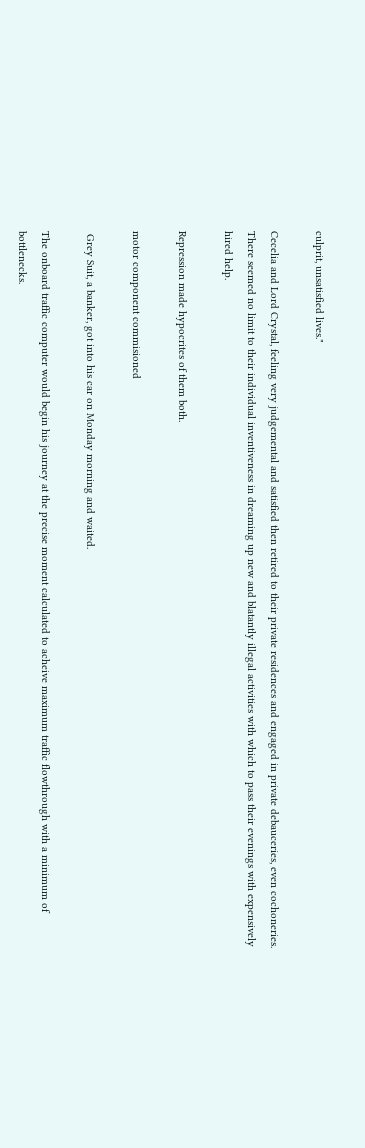culprit, unsatisfied lives."

Cecelia and Lord Crystal, feeling very judgemental and satisfied then retired to their private residences and engaged in private debauceries, even cochoneries. There seemed no limit to their individual inventiveness in dreaming up new and blatantly illegal activities with which to pass their evenings with expensively hired help.

Repression made hypocrites of them both.

motor component commisioned

 Grey Suit, a banker, got into his car on Monday morning and waited.

The onboard traffic computer would begin his journey at the precise moment calculated to acheive maximum traffic flowthrough with a minimum of bottlenecks.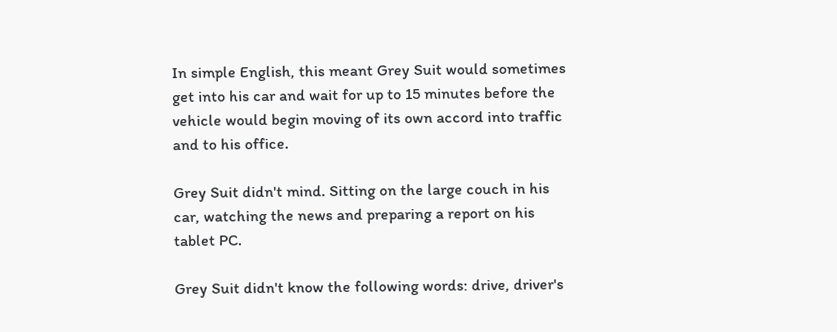In simple English, this meant Grey Suit would sometimes get into his car and wait for up to 15 minutes before the vehicle would begin moving of its own accord into traffic and to his office.

Grey Suit didn't mind. Sitting on the large couch in his car, watching the news and preparing a report on his tablet PC.

Grey Suit didn't know the following words: drive, driver's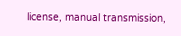license, manual transmission,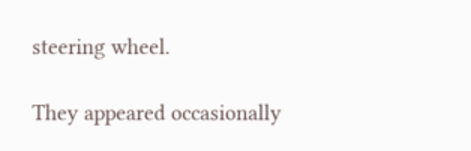steering wheel.

They appeared occasionally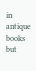in antique books but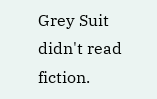Grey Suit didn't read fiction.